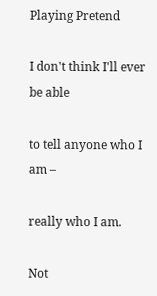Playing Pretend

I don't think I'll ever be able

to tell anyone who I am –

really who I am.

Not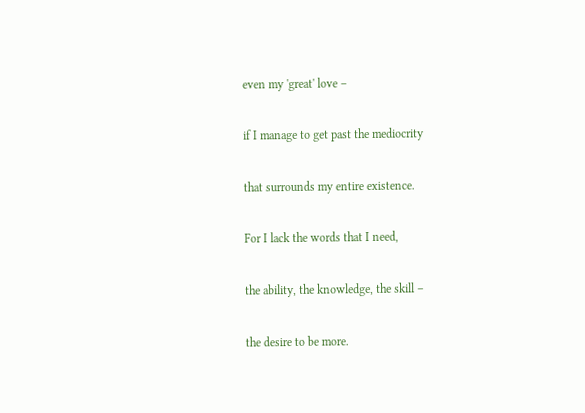even my 'great' love –

if I manage to get past the mediocrity

that surrounds my entire existence.

For I lack the words that I need,

the ability, the knowledge, the skill –

the desire to be more.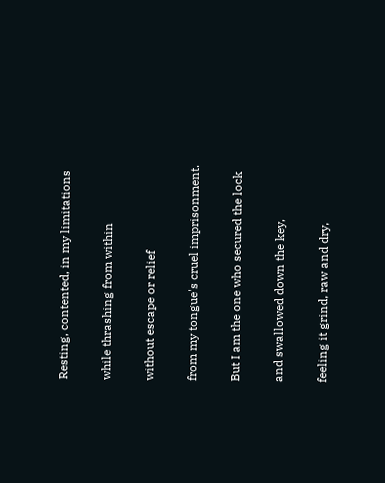Resting, contented, in my limitations

while thrashing from within

without escape or relief

from my tongue's cruel imprisonment.

But I am the one who secured the lock

and swallowed down the key,

feeling it grind, raw and dry,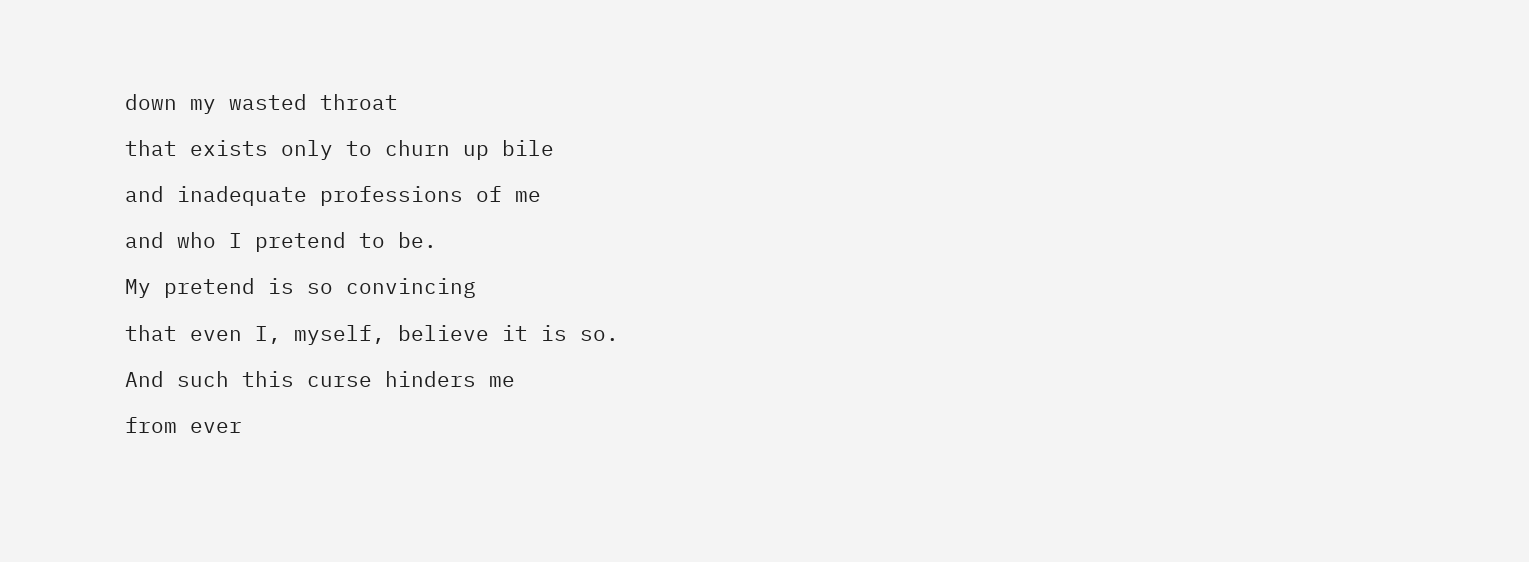down my wasted throat

that exists only to churn up bile

and inadequate professions of me

and who I pretend to be.

My pretend is so convincing

that even I, myself, believe it is so.

And such this curse hinders me

from ever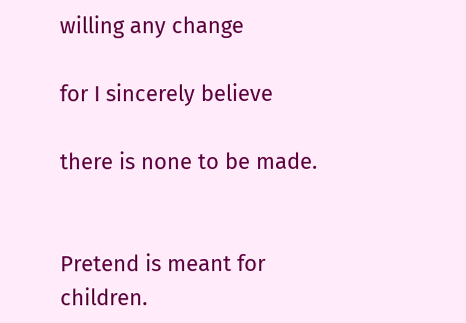willing any change

for I sincerely believe

there is none to be made.


Pretend is meant for children.